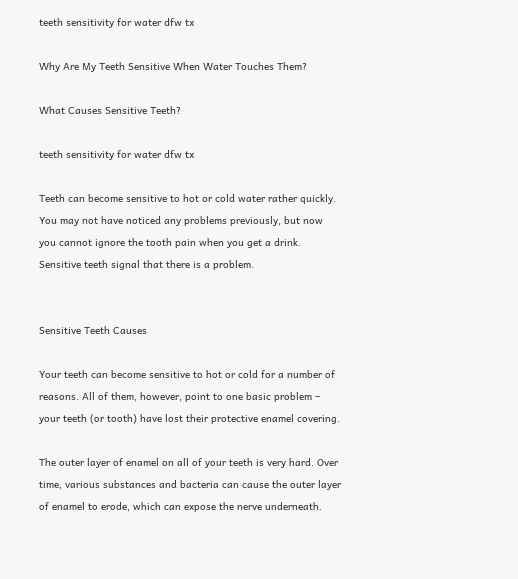teeth sensitivity for water dfw tx

Why Are My Teeth Sensitive When Water Touches Them?

What Causes Sensitive Teeth?

teeth sensitivity for water dfw tx

Teeth can become sensitive to hot or cold water rather quickly. You may not have noticed any problems previously, but now you cannot ignore the tooth pain when you get a drink. Sensitive teeth signal that there is a problem.


Sensitive Teeth Causes

Your teeth can become sensitive to hot or cold for a number of reasons. All of them, however, point to one basic problem – your teeth (or tooth) have lost their protective enamel covering.

The outer layer of enamel on all of your teeth is very hard. Over time, various substances and bacteria can cause the outer layer of enamel to erode, which can expose the nerve underneath.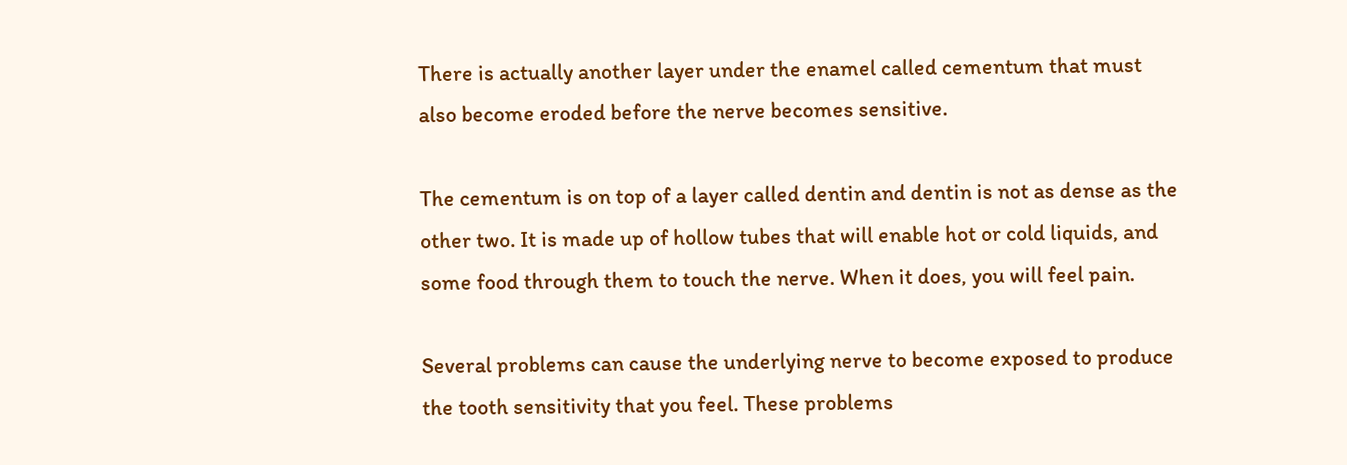There is actually another layer under the enamel called cementum that must also become eroded before the nerve becomes sensitive.

The cementum is on top of a layer called dentin and dentin is not as dense as the other two. It is made up of hollow tubes that will enable hot or cold liquids, and some food through them to touch the nerve. When it does, you will feel pain.

Several problems can cause the underlying nerve to become exposed to produce the tooth sensitivity that you feel. These problems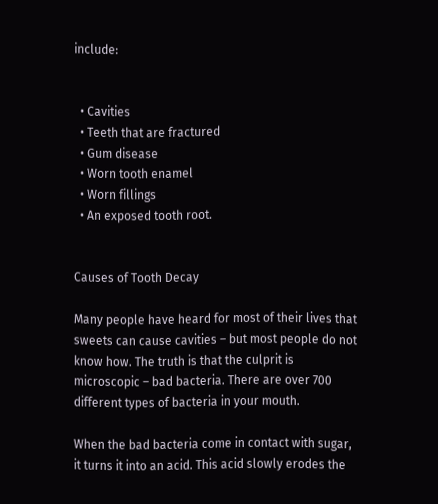include:


  • Cavities
  • Teeth that are fractured
  • Gum disease
  • Worn tooth enamel
  • Worn fillings
  • An exposed tooth root.


Causes of Tooth Decay

Many people have heard for most of their lives that sweets can cause cavities – but most people do not know how. The truth is that the culprit is microscopic – bad bacteria. There are over 700 different types of bacteria in your mouth.

When the bad bacteria come in contact with sugar, it turns it into an acid. This acid slowly erodes the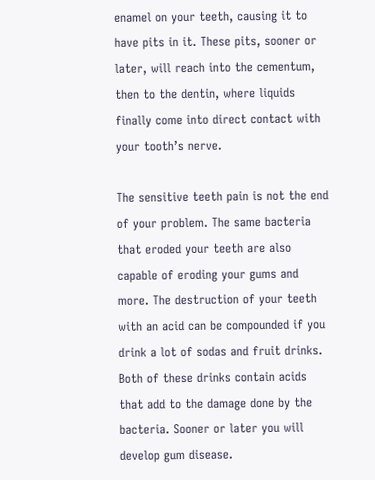enamel on your teeth, causing it to have pits in it. These pits, sooner or later, will reach into the cementum, then to the dentin, where liquids finally come into direct contact with your tooth’s nerve.

The sensitive teeth pain is not the end of your problem. The same bacteria that eroded your teeth are also capable of eroding your gums and more. The destruction of your teeth with an acid can be compounded if you drink a lot of sodas and fruit drinks. Both of these drinks contain acids that add to the damage done by the bacteria. Sooner or later you will develop gum disease.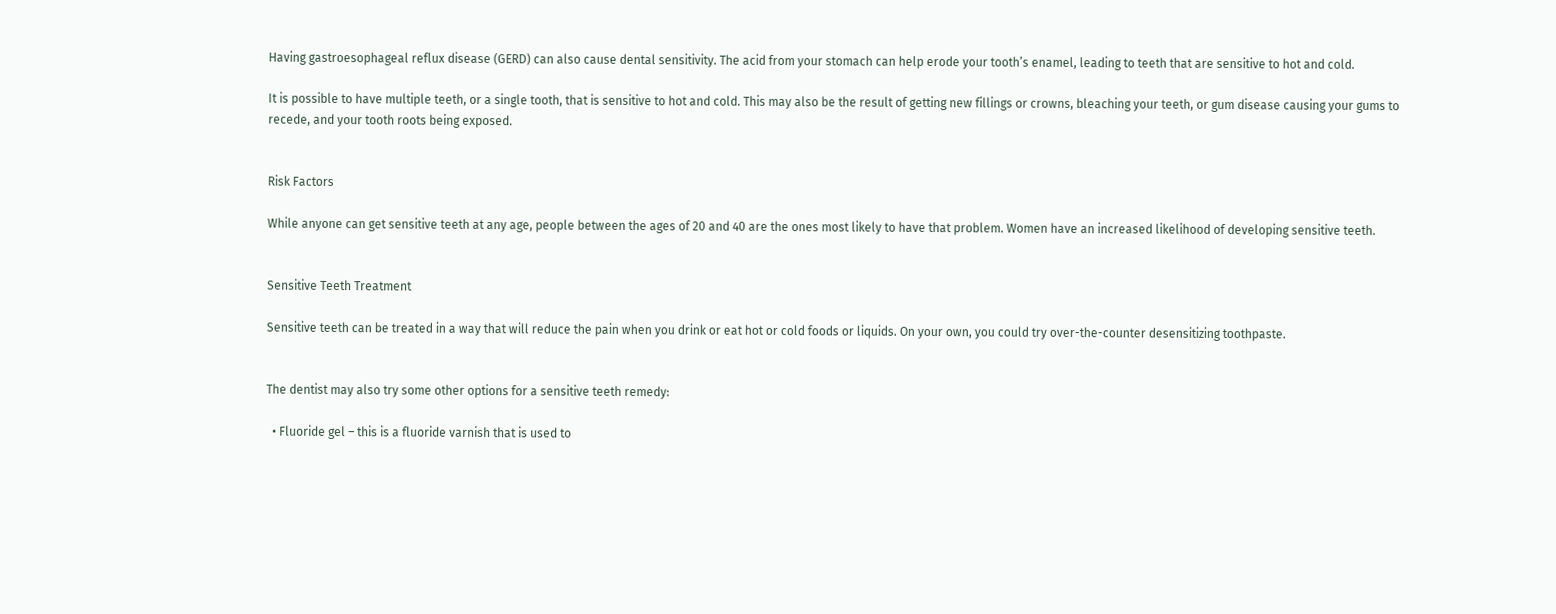Having gastroesophageal reflux disease (GERD) can also cause dental sensitivity. The acid from your stomach can help erode your tooth’s enamel, leading to teeth that are sensitive to hot and cold.

It is possible to have multiple teeth, or a single tooth, that is sensitive to hot and cold. This may also be the result of getting new fillings or crowns, bleaching your teeth, or gum disease causing your gums to recede, and your tooth roots being exposed.


Risk Factors

While anyone can get sensitive teeth at any age, people between the ages of 20 and 40 are the ones most likely to have that problem. Women have an increased likelihood of developing sensitive teeth.


Sensitive Teeth Treatment

Sensitive teeth can be treated in a way that will reduce the pain when you drink or eat hot or cold foods or liquids. On your own, you could try over-the-counter desensitizing toothpaste.


The dentist may also try some other options for a sensitive teeth remedy:

  • Fluoride gel – this is a fluoride varnish that is used to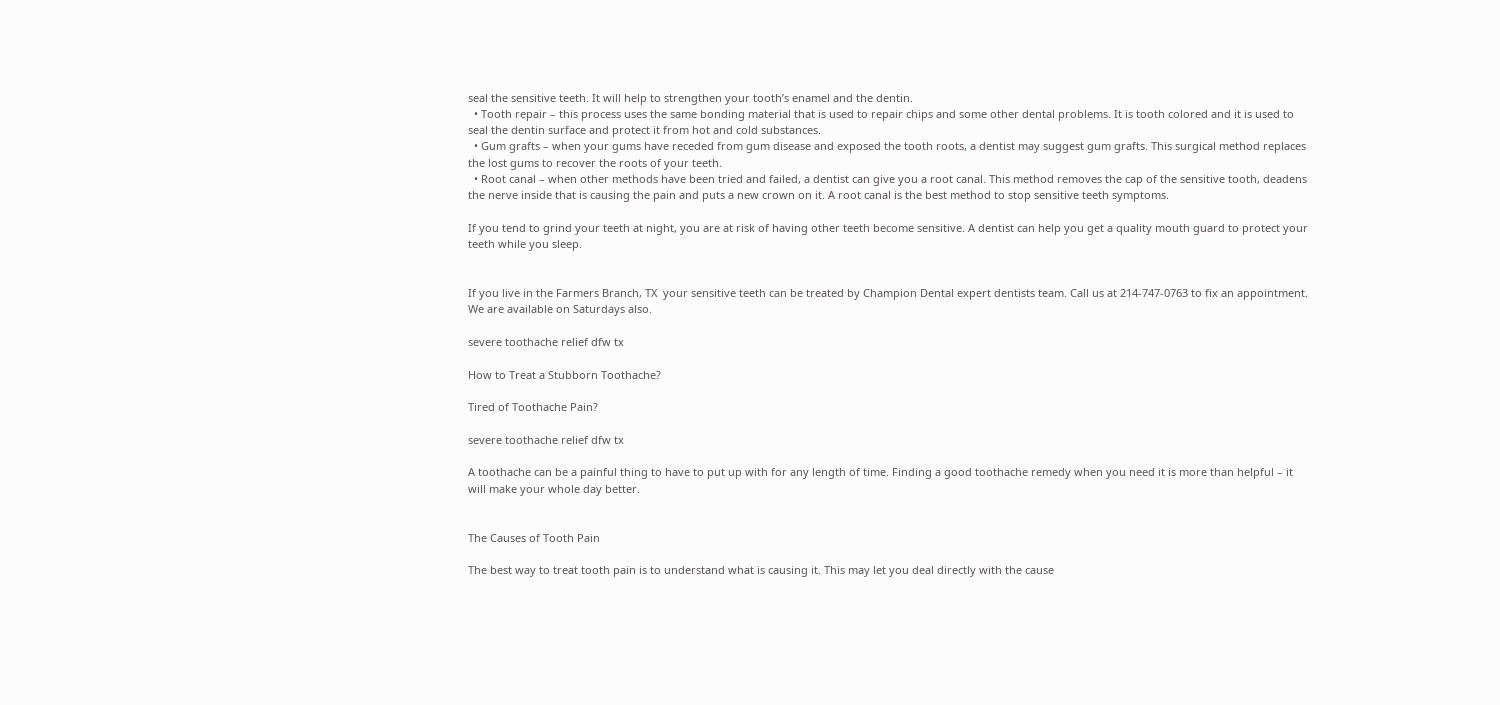seal the sensitive teeth. It will help to strengthen your tooth’s enamel and the dentin.
  • Tooth repair – this process uses the same bonding material that is used to repair chips and some other dental problems. It is tooth colored and it is used to seal the dentin surface and protect it from hot and cold substances.
  • Gum grafts – when your gums have receded from gum disease and exposed the tooth roots, a dentist may suggest gum grafts. This surgical method replaces the lost gums to recover the roots of your teeth.
  • Root canal – when other methods have been tried and failed, a dentist can give you a root canal. This method removes the cap of the sensitive tooth, deadens the nerve inside that is causing the pain and puts a new crown on it. A root canal is the best method to stop sensitive teeth symptoms.

If you tend to grind your teeth at night, you are at risk of having other teeth become sensitive. A dentist can help you get a quality mouth guard to protect your teeth while you sleep.


If you live in the Farmers Branch, TX  your sensitive teeth can be treated by Champion Dental expert dentists team. Call us at 214-747-0763 to fix an appointment. We are available on Saturdays also.

severe toothache relief dfw tx

How to Treat a Stubborn Toothache?

Tired of Toothache Pain?

severe toothache relief dfw tx

A toothache can be a painful thing to have to put up with for any length of time. Finding a good toothache remedy when you need it is more than helpful – it will make your whole day better.


The Causes of Tooth Pain

The best way to treat tooth pain is to understand what is causing it. This may let you deal directly with the cause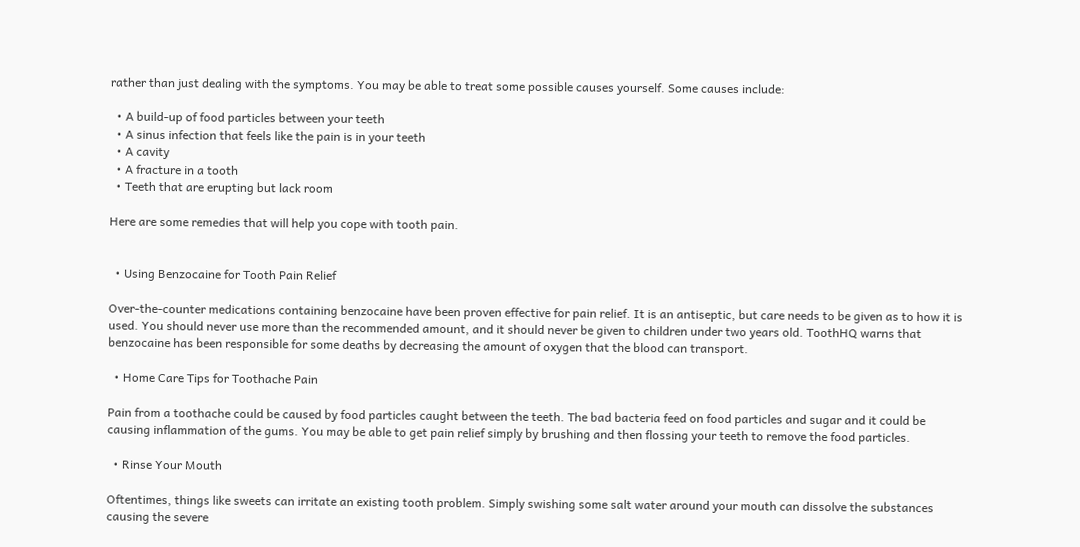rather than just dealing with the symptoms. You may be able to treat some possible causes yourself. Some causes include:

  • A build-up of food particles between your teeth
  • A sinus infection that feels like the pain is in your teeth
  • A cavity
  • A fracture in a tooth
  • Teeth that are erupting but lack room

Here are some remedies that will help you cope with tooth pain.


  • Using Benzocaine for Tooth Pain Relief

Over-the-counter medications containing benzocaine have been proven effective for pain relief. It is an antiseptic, but care needs to be given as to how it is used. You should never use more than the recommended amount, and it should never be given to children under two years old. ToothHQ warns that benzocaine has been responsible for some deaths by decreasing the amount of oxygen that the blood can transport.

  • Home Care Tips for Toothache Pain

Pain from a toothache could be caused by food particles caught between the teeth. The bad bacteria feed on food particles and sugar and it could be causing inflammation of the gums. You may be able to get pain relief simply by brushing and then flossing your teeth to remove the food particles.

  • Rinse Your Mouth

Oftentimes, things like sweets can irritate an existing tooth problem. Simply swishing some salt water around your mouth can dissolve the substances causing the severe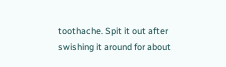toothache. Spit it out after swishing it around for about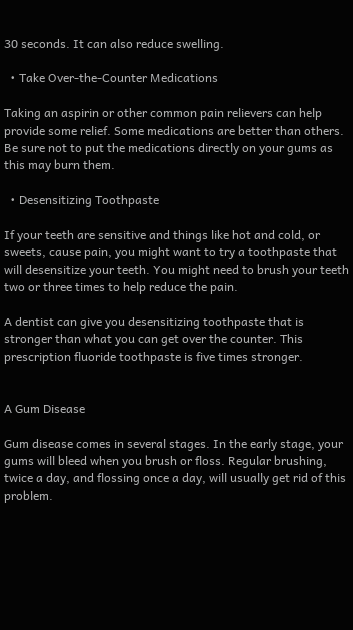30 seconds. It can also reduce swelling.

  • Take Over-the-Counter Medications

Taking an aspirin or other common pain relievers can help provide some relief. Some medications are better than others. Be sure not to put the medications directly on your gums as this may burn them.

  • Desensitizing Toothpaste

If your teeth are sensitive and things like hot and cold, or sweets, cause pain, you might want to try a toothpaste that will desensitize your teeth. You might need to brush your teeth two or three times to help reduce the pain.

A dentist can give you desensitizing toothpaste that is stronger than what you can get over the counter. This prescription fluoride toothpaste is five times stronger.


A Gum Disease

Gum disease comes in several stages. In the early stage, your gums will bleed when you brush or floss. Regular brushing, twice a day, and flossing once a day, will usually get rid of this problem.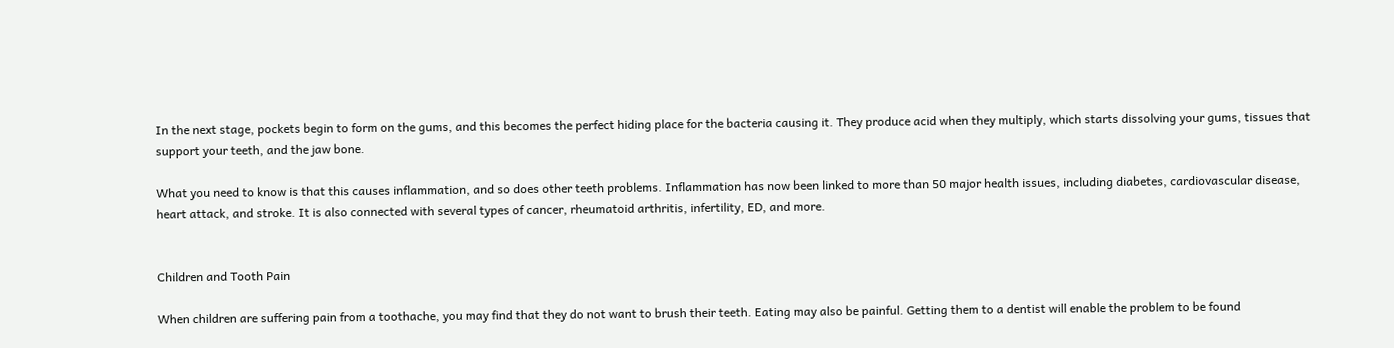In the next stage, pockets begin to form on the gums, and this becomes the perfect hiding place for the bacteria causing it. They produce acid when they multiply, which starts dissolving your gums, tissues that support your teeth, and the jaw bone.

What you need to know is that this causes inflammation, and so does other teeth problems. Inflammation has now been linked to more than 50 major health issues, including diabetes, cardiovascular disease, heart attack, and stroke. It is also connected with several types of cancer, rheumatoid arthritis, infertility, ED, and more.


Children and Tooth Pain

When children are suffering pain from a toothache, you may find that they do not want to brush their teeth. Eating may also be painful. Getting them to a dentist will enable the problem to be found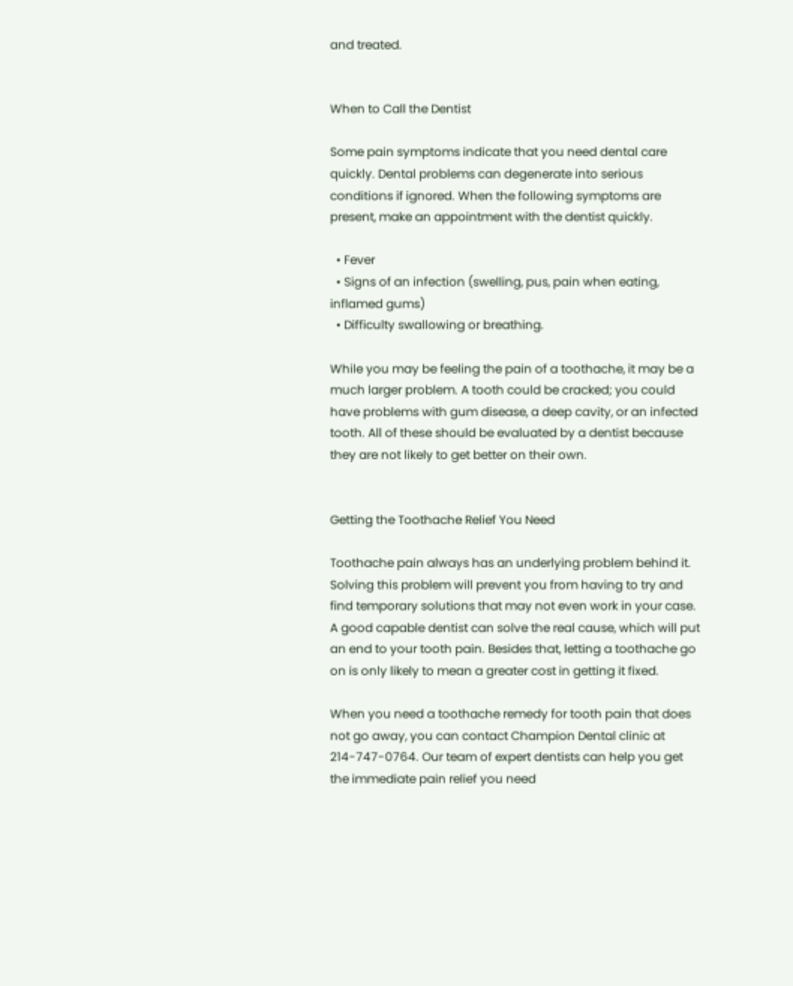and treated.


When to Call the Dentist

Some pain symptoms indicate that you need dental care quickly. Dental problems can degenerate into serious conditions if ignored. When the following symptoms are present, make an appointment with the dentist quickly.

  • Fever
  • Signs of an infection (swelling, pus, pain when eating, inflamed gums)
  • Difficulty swallowing or breathing.

While you may be feeling the pain of a toothache, it may be a much larger problem. A tooth could be cracked; you could have problems with gum disease, a deep cavity, or an infected tooth. All of these should be evaluated by a dentist because they are not likely to get better on their own.


Getting the Toothache Relief You Need

Toothache pain always has an underlying problem behind it. Solving this problem will prevent you from having to try and find temporary solutions that may not even work in your case. A good capable dentist can solve the real cause, which will put an end to your tooth pain. Besides that, letting a toothache go on is only likely to mean a greater cost in getting it fixed.

When you need a toothache remedy for tooth pain that does not go away, you can contact Champion Dental clinic at 214-747-0764. Our team of expert dentists can help you get the immediate pain relief you need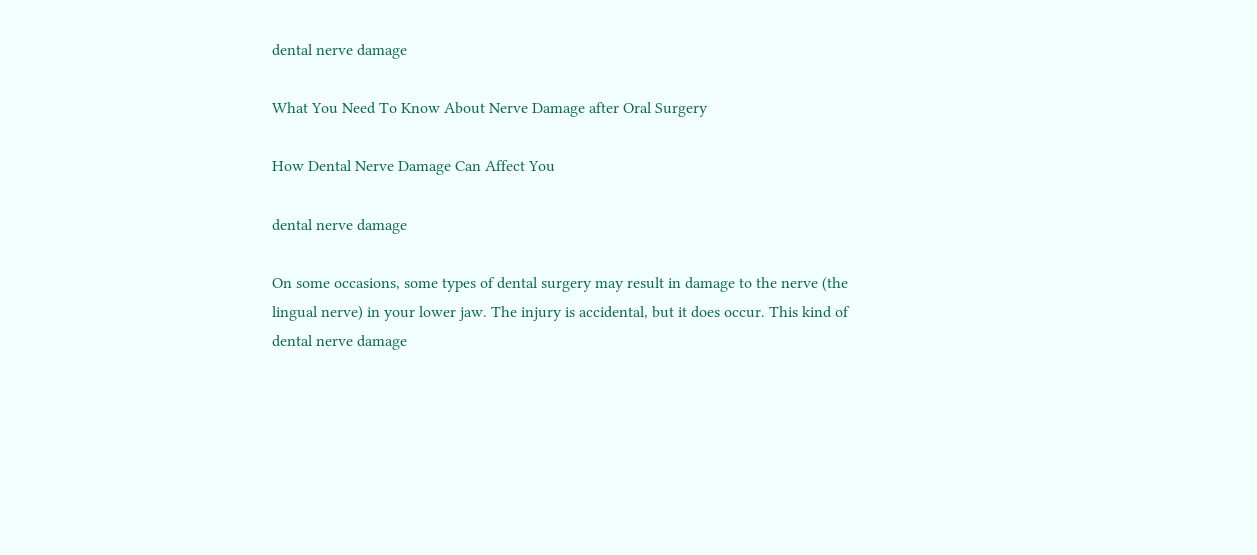dental nerve damage

What You Need To Know About Nerve Damage after Oral Surgery

How Dental Nerve Damage Can Affect You

dental nerve damage

On some occasions, some types of dental surgery may result in damage to the nerve (the lingual nerve) in your lower jaw. The injury is accidental, but it does occur. This kind of dental nerve damage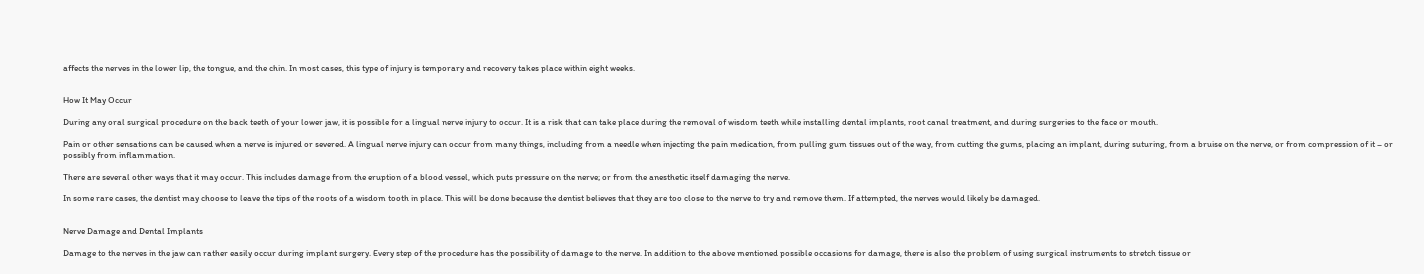affects the nerves in the lower lip, the tongue, and the chin. In most cases, this type of injury is temporary and recovery takes place within eight weeks.


How It May Occur

During any oral surgical procedure on the back teeth of your lower jaw, it is possible for a lingual nerve injury to occur. It is a risk that can take place during the removal of wisdom teeth while installing dental implants, root canal treatment, and during surgeries to the face or mouth.

Pain or other sensations can be caused when a nerve is injured or severed. A lingual nerve injury can occur from many things, including from a needle when injecting the pain medication, from pulling gum tissues out of the way, from cutting the gums, placing an implant, during suturing, from a bruise on the nerve, or from compression of it – or possibly from inflammation.

There are several other ways that it may occur. This includes damage from the eruption of a blood vessel, which puts pressure on the nerve; or from the anesthetic itself damaging the nerve.

In some rare cases, the dentist may choose to leave the tips of the roots of a wisdom tooth in place. This will be done because the dentist believes that they are too close to the nerve to try and remove them. If attempted, the nerves would likely be damaged.


Nerve Damage and Dental Implants

Damage to the nerves in the jaw can rather easily occur during implant surgery. Every step of the procedure has the possibility of damage to the nerve. In addition to the above mentioned possible occasions for damage, there is also the problem of using surgical instruments to stretch tissue or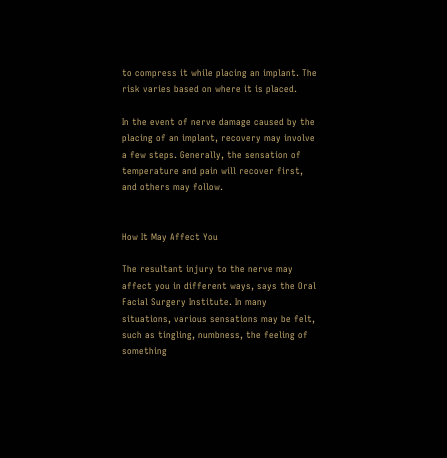to compress it while placing an implant. The risk varies based on where it is placed.

In the event of nerve damage caused by the placing of an implant, recovery may involve a few steps. Generally, the sensation of temperature and pain will recover first, and others may follow.


How It May Affect You

The resultant injury to the nerve may affect you in different ways, says the Oral Facial Surgery Institute. In many situations, various sensations may be felt, such as tingling, numbness, the feeling of something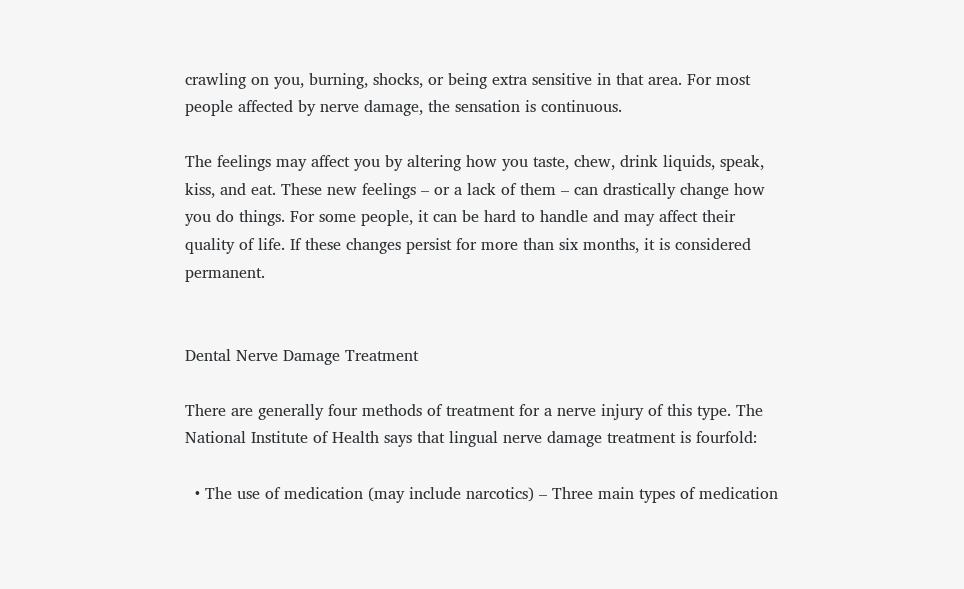crawling on you, burning, shocks, or being extra sensitive in that area. For most people affected by nerve damage, the sensation is continuous.

The feelings may affect you by altering how you taste, chew, drink liquids, speak, kiss, and eat. These new feelings – or a lack of them – can drastically change how you do things. For some people, it can be hard to handle and may affect their quality of life. If these changes persist for more than six months, it is considered permanent.


Dental Nerve Damage Treatment

There are generally four methods of treatment for a nerve injury of this type. The National Institute of Health says that lingual nerve damage treatment is fourfold:

  • The use of medication (may include narcotics) – Three main types of medication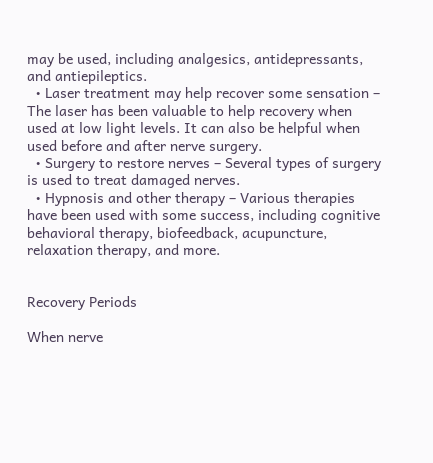may be used, including analgesics, antidepressants, and antiepileptics.
  • Laser treatment may help recover some sensation – The laser has been valuable to help recovery when used at low light levels. It can also be helpful when used before and after nerve surgery.
  • Surgery to restore nerves – Several types of surgery is used to treat damaged nerves.
  • Hypnosis and other therapy – Various therapies have been used with some success, including cognitive behavioral therapy, biofeedback, acupuncture, relaxation therapy, and more.


Recovery Periods

When nerve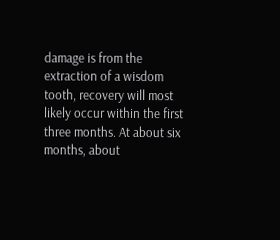damage is from the extraction of a wisdom tooth, recovery will most likely occur within the first three months. At about six months, about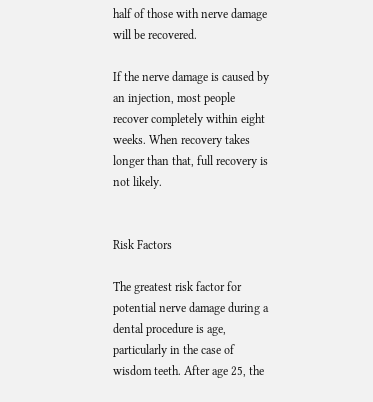half of those with nerve damage will be recovered.

If the nerve damage is caused by an injection, most people recover completely within eight weeks. When recovery takes longer than that, full recovery is not likely.


Risk Factors

The greatest risk factor for potential nerve damage during a dental procedure is age, particularly in the case of wisdom teeth. After age 25, the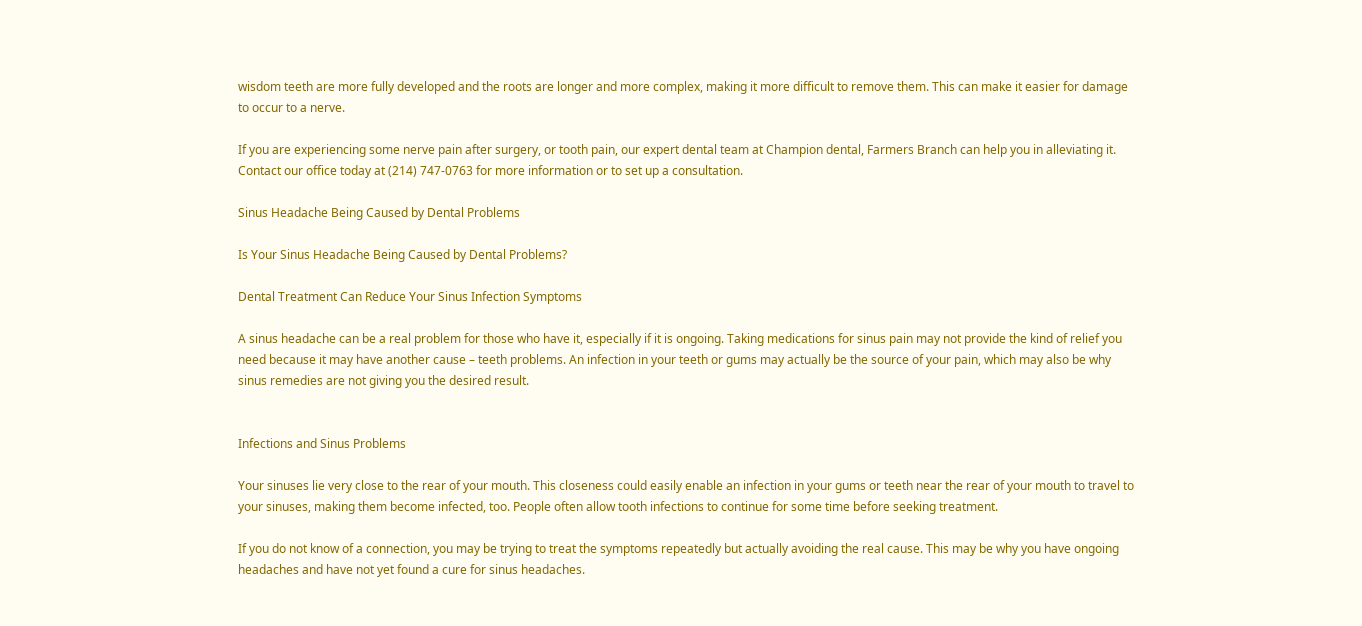wisdom teeth are more fully developed and the roots are longer and more complex, making it more difficult to remove them. This can make it easier for damage to occur to a nerve.

If you are experiencing some nerve pain after surgery, or tooth pain, our expert dental team at Champion dental, Farmers Branch can help you in alleviating it. Contact our office today at (214) 747-0763 for more information or to set up a consultation.

Sinus Headache Being Caused by Dental Problems

Is Your Sinus Headache Being Caused by Dental Problems?

Dental Treatment Can Reduce Your Sinus Infection Symptoms

A sinus headache can be a real problem for those who have it, especially if it is ongoing. Taking medications for sinus pain may not provide the kind of relief you need because it may have another cause – teeth problems. An infection in your teeth or gums may actually be the source of your pain, which may also be why sinus remedies are not giving you the desired result.


Infections and Sinus Problems

Your sinuses lie very close to the rear of your mouth. This closeness could easily enable an infection in your gums or teeth near the rear of your mouth to travel to your sinuses, making them become infected, too. People often allow tooth infections to continue for some time before seeking treatment.

If you do not know of a connection, you may be trying to treat the symptoms repeatedly but actually avoiding the real cause. This may be why you have ongoing headaches and have not yet found a cure for sinus headaches.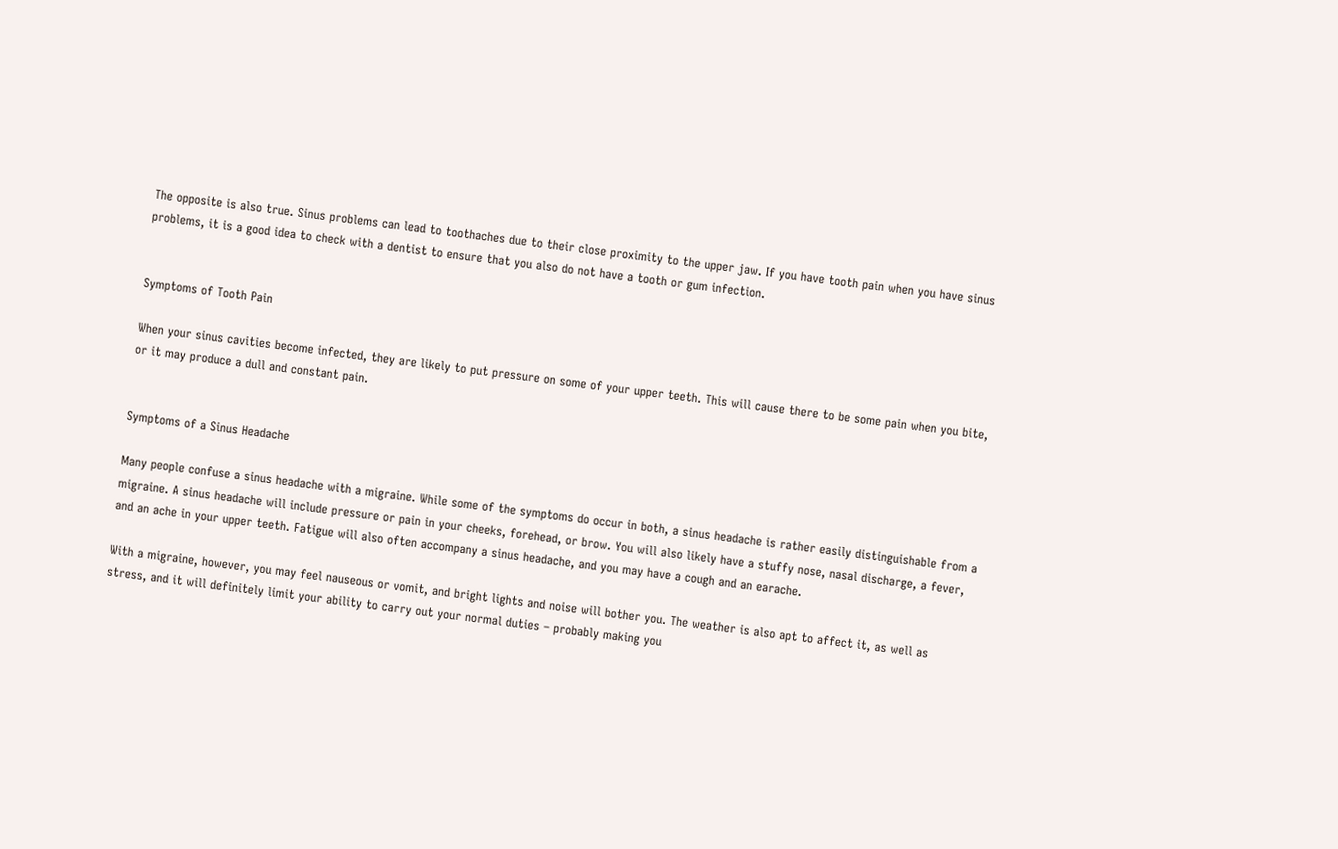The opposite is also true. Sinus problems can lead to toothaches due to their close proximity to the upper jaw. If you have tooth pain when you have sinus problems, it is a good idea to check with a dentist to ensure that you also do not have a tooth or gum infection.


Symptoms of Tooth Pain

When your sinus cavities become infected, they are likely to put pressure on some of your upper teeth. This will cause there to be some pain when you bite, or it may produce a dull and constant pain.


Symptoms of a Sinus Headache

Many people confuse a sinus headache with a migraine. While some of the symptoms do occur in both, a sinus headache is rather easily distinguishable from a migraine. A sinus headache will include pressure or pain in your cheeks, forehead, or brow. You will also likely have a stuffy nose, nasal discharge, a fever, and an ache in your upper teeth. Fatigue will also often accompany a sinus headache, and you may have a cough and an earache.

With a migraine, however, you may feel nauseous or vomit, and bright lights and noise will bother you. The weather is also apt to affect it, as well as stress, and it will definitely limit your ability to carry out your normal duties – probably making you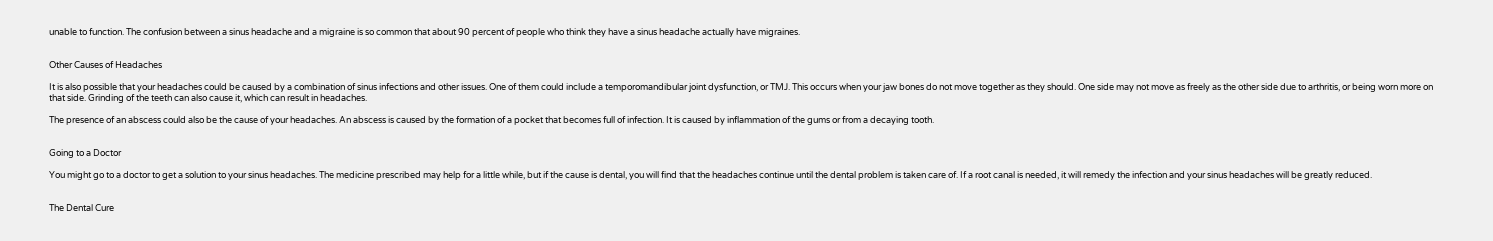unable to function. The confusion between a sinus headache and a migraine is so common that about 90 percent of people who think they have a sinus headache actually have migraines.


Other Causes of Headaches

It is also possible that your headaches could be caused by a combination of sinus infections and other issues. One of them could include a temporomandibular joint dysfunction, or TMJ. This occurs when your jaw bones do not move together as they should. One side may not move as freely as the other side due to arthritis, or being worn more on that side. Grinding of the teeth can also cause it, which can result in headaches.

The presence of an abscess could also be the cause of your headaches. An abscess is caused by the formation of a pocket that becomes full of infection. It is caused by inflammation of the gums or from a decaying tooth.


Going to a Doctor

You might go to a doctor to get a solution to your sinus headaches. The medicine prescribed may help for a little while, but if the cause is dental, you will find that the headaches continue until the dental problem is taken care of. If a root canal is needed, it will remedy the infection and your sinus headaches will be greatly reduced.


The Dental Cure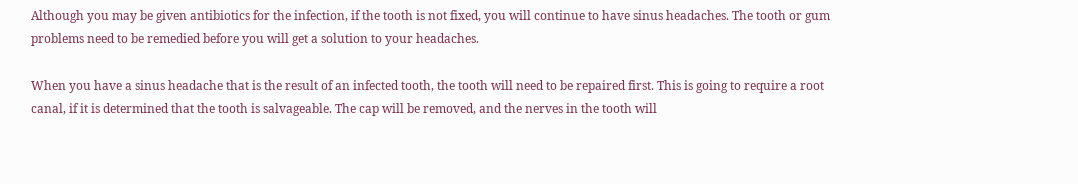Although you may be given antibiotics for the infection, if the tooth is not fixed, you will continue to have sinus headaches. The tooth or gum problems need to be remedied before you will get a solution to your headaches.

When you have a sinus headache that is the result of an infected tooth, the tooth will need to be repaired first. This is going to require a root canal, if it is determined that the tooth is salvageable. The cap will be removed, and the nerves in the tooth will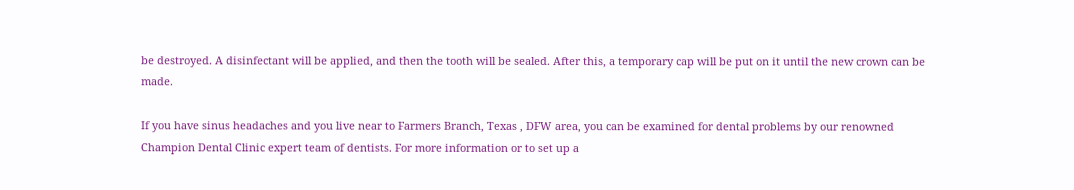be destroyed. A disinfectant will be applied, and then the tooth will be sealed. After this, a temporary cap will be put on it until the new crown can be made.

If you have sinus headaches and you live near to Farmers Branch, Texas , DFW area, you can be examined for dental problems by our renowned Champion Dental Clinic expert team of dentists. For more information or to set up a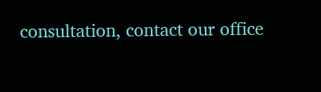consultation, contact our office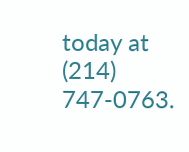today at (214) 747-0763.